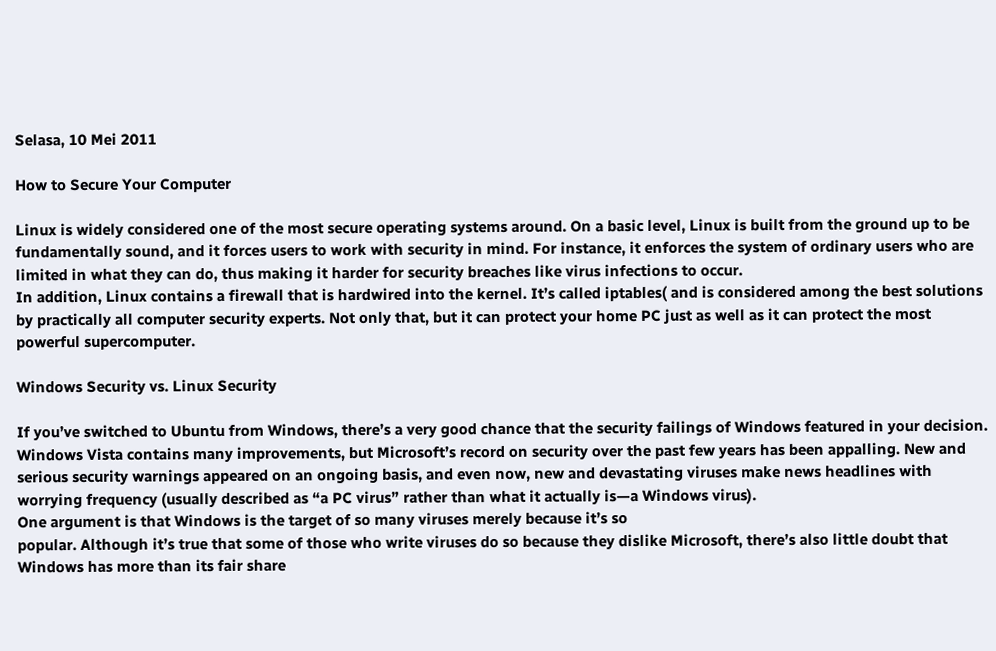Selasa, 10 Mei 2011

How to Secure Your Computer

Linux is widely considered one of the most secure operating systems around. On a basic level, Linux is built from the ground up to be fundamentally sound, and it forces users to work with security in mind. For instance, it enforces the system of ordinary users who are limited in what they can do, thus making it harder for security breaches like virus infections to occur.
In addition, Linux contains a firewall that is hardwired into the kernel. It’s called iptables( and is considered among the best solutions by practically all computer security experts. Not only that, but it can protect your home PC just as well as it can protect the most powerful supercomputer.

Windows Security vs. Linux Security

If you’ve switched to Ubuntu from Windows, there’s a very good chance that the security failings of Windows featured in your decision. Windows Vista contains many improvements, but Microsoft’s record on security over the past few years has been appalling. New and serious security warnings appeared on an ongoing basis, and even now, new and devastating viruses make news headlines with worrying frequency (usually described as “a PC virus” rather than what it actually is—a Windows virus).
One argument is that Windows is the target of so many viruses merely because it’s so
popular. Although it’s true that some of those who write viruses do so because they dislike Microsoft, there’s also little doubt that Windows has more than its fair share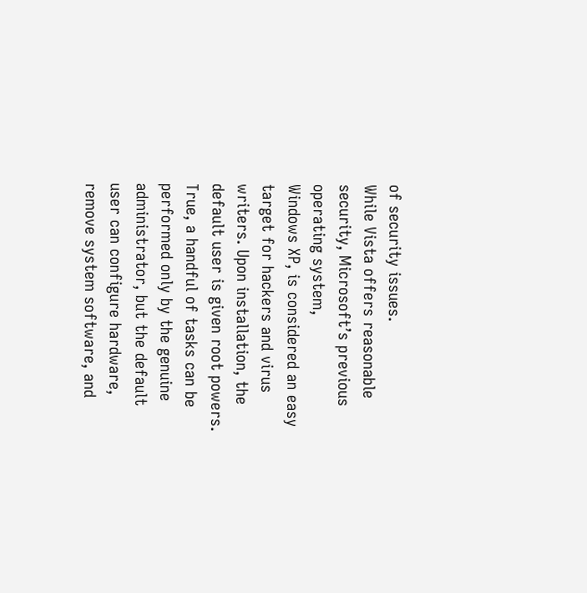of security issues.
While Vista offers reasonable security, Microsoft’s previous operating system,
Windows XP, is considered an easy target for hackers and virus writers. Upon installation, the default user is given root powers. True, a handful of tasks can be performed only by the genuine administrator, but the default user can configure hardware, remove system software, and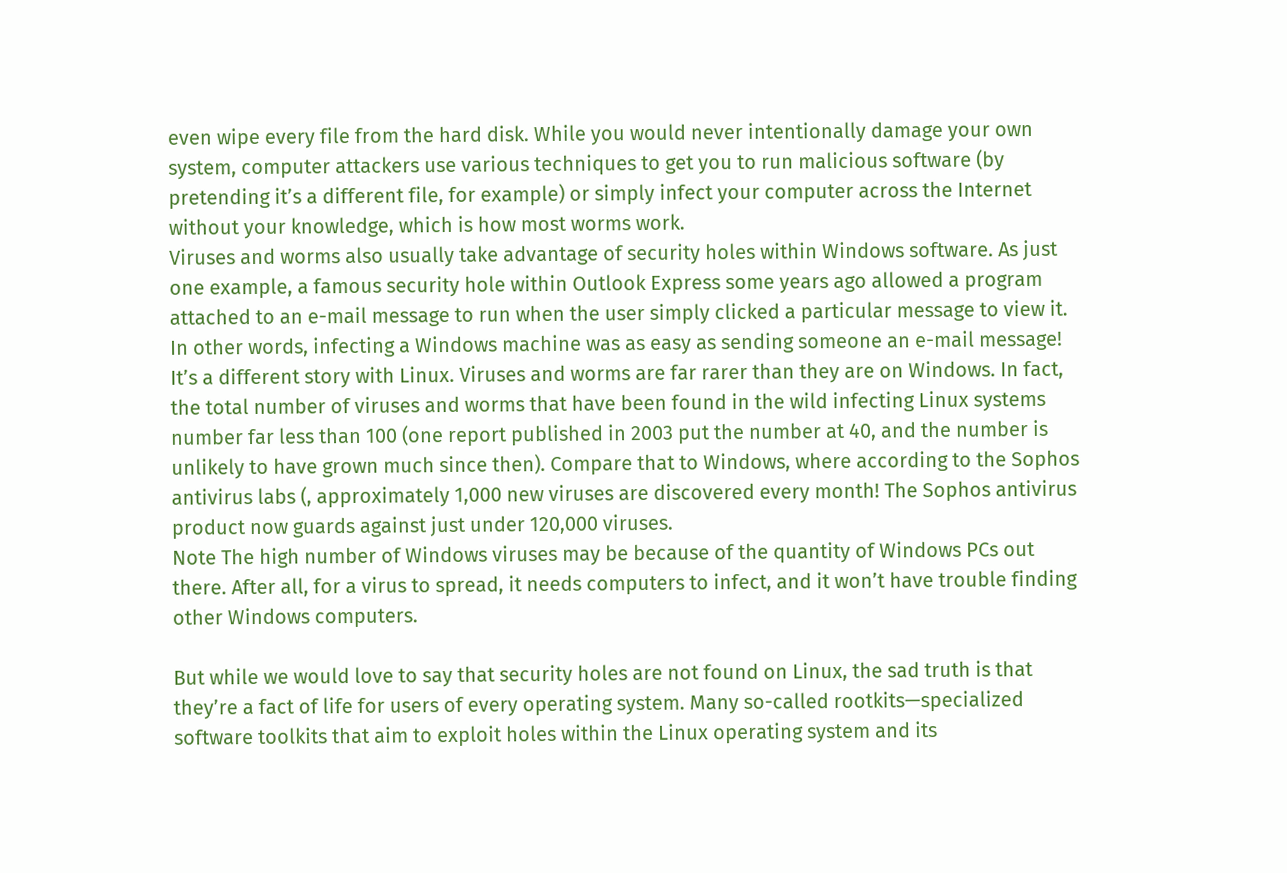even wipe every file from the hard disk. While you would never intentionally damage your own system, computer attackers use various techniques to get you to run malicious software (by pretending it’s a different file, for example) or simply infect your computer across the Internet without your knowledge, which is how most worms work.
Viruses and worms also usually take advantage of security holes within Windows software. As just one example, a famous security hole within Outlook Express some years ago allowed a program attached to an e-mail message to run when the user simply clicked a particular message to view it. In other words, infecting a Windows machine was as easy as sending someone an e-mail message!
It’s a different story with Linux. Viruses and worms are far rarer than they are on Windows. In fact, the total number of viruses and worms that have been found in the wild infecting Linux systems number far less than 100 (one report published in 2003 put the number at 40, and the number is unlikely to have grown much since then). Compare that to Windows, where according to the Sophos antivirus labs (, approximately 1,000 new viruses are discovered every month! The Sophos antivirus product now guards against just under 120,000 viruses.
Note The high number of Windows viruses may be because of the quantity of Windows PCs out there. After all, for a virus to spread, it needs computers to infect, and it won’t have trouble finding other Windows computers.

But while we would love to say that security holes are not found on Linux, the sad truth is that they’re a fact of life for users of every operating system. Many so-called rootkits—specialized software toolkits that aim to exploit holes within the Linux operating system and its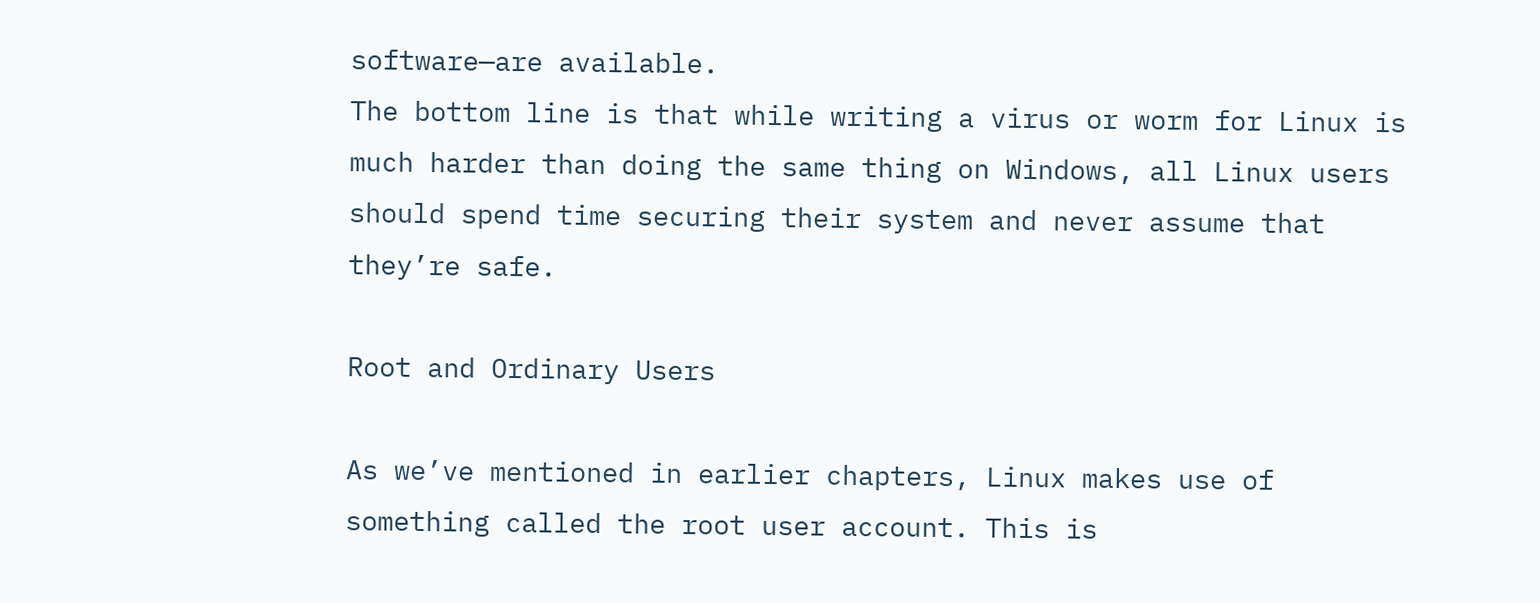software—are available.
The bottom line is that while writing a virus or worm for Linux is much harder than doing the same thing on Windows, all Linux users should spend time securing their system and never assume that they’re safe.

Root and Ordinary Users

As we’ve mentioned in earlier chapters, Linux makes use of something called the root user account. This is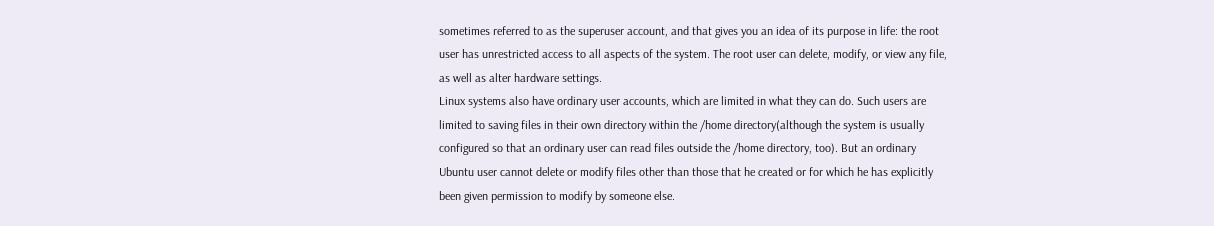sometimes referred to as the superuser account, and that gives you an idea of its purpose in life: the root user has unrestricted access to all aspects of the system. The root user can delete, modify, or view any file, as well as alter hardware settings.
Linux systems also have ordinary user accounts, which are limited in what they can do. Such users are limited to saving files in their own directory within the /home directory(although the system is usually configured so that an ordinary user can read files outside the /home directory, too). But an ordinary Ubuntu user cannot delete or modify files other than those that he created or for which he has explicitly been given permission to modify by someone else.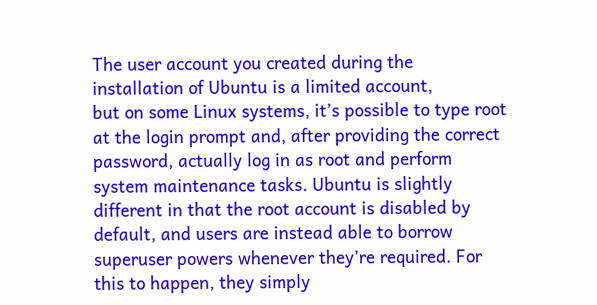The user account you created during the installation of Ubuntu is a limited account,
but on some Linux systems, it’s possible to type root at the login prompt and, after providing the correct password, actually log in as root and perform system maintenance tasks. Ubuntu is slightly different in that the root account is disabled by default, and users are instead able to borrow superuser powers whenever they’re required. For this to happen, they simply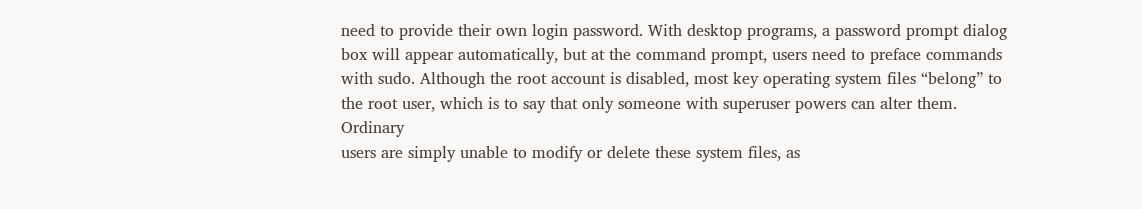need to provide their own login password. With desktop programs, a password prompt dialog box will appear automatically, but at the command prompt, users need to preface commands with sudo. Although the root account is disabled, most key operating system files “belong” to the root user, which is to say that only someone with superuser powers can alter them. Ordinary
users are simply unable to modify or delete these system files, as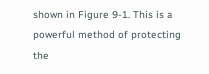shown in Figure 9-1. This is a powerful method of protecting the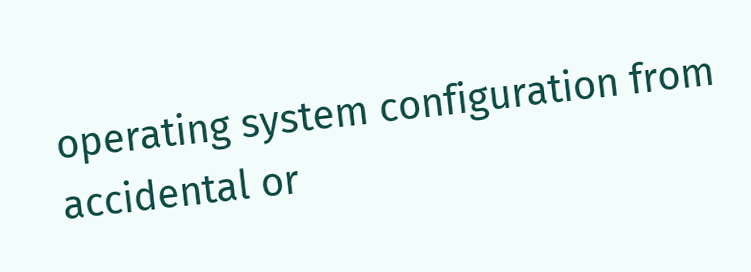operating system configuration from accidental or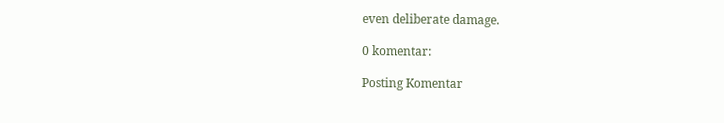even deliberate damage.

0 komentar:

Posting Komentar